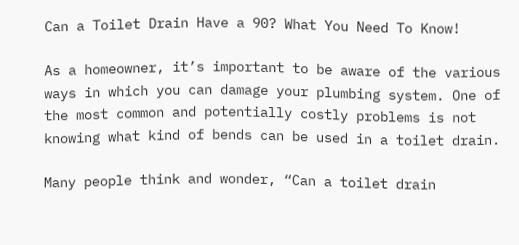Can a Toilet Drain Have a 90? What You Need To Know!

As a homeowner, it’s important to be aware of the various ways in which you can damage your plumbing system. One of the most common and potentially costly problems is not knowing what kind of bends can be used in a toilet drain.

Many people think and wonder, “Can a toilet drain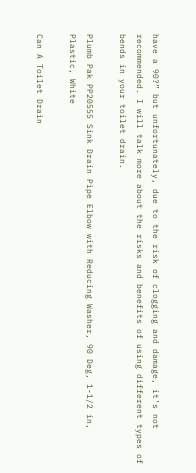have a 90?” but unfortunately, due to the risk of clogging and damage, it’s not recommended. I will talk more about the risks and benefits of using different types of bends in your toilet drain.

Plumb Pak PP20555 Sink Drain Pipe Elbow with Reducing Washer, 90 Deg, 1-1/2 in, Plastic, White

Can A Toilet Drain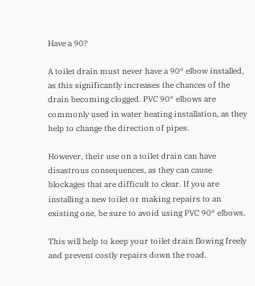Have a 90?

A toilet drain must never have a 90° elbow installed, as this significantly increases the chances of the drain becoming clogged. PVC 90° elbows are commonly used in water heating installation, as they help to change the direction of pipes.

However, their use on a toilet drain can have disastrous consequences, as they can cause blockages that are difficult to clear. If you are installing a new toilet or making repairs to an existing one, be sure to avoid using PVC 90° elbows.

This will help to keep your toilet drain flowing freely and prevent costly repairs down the road.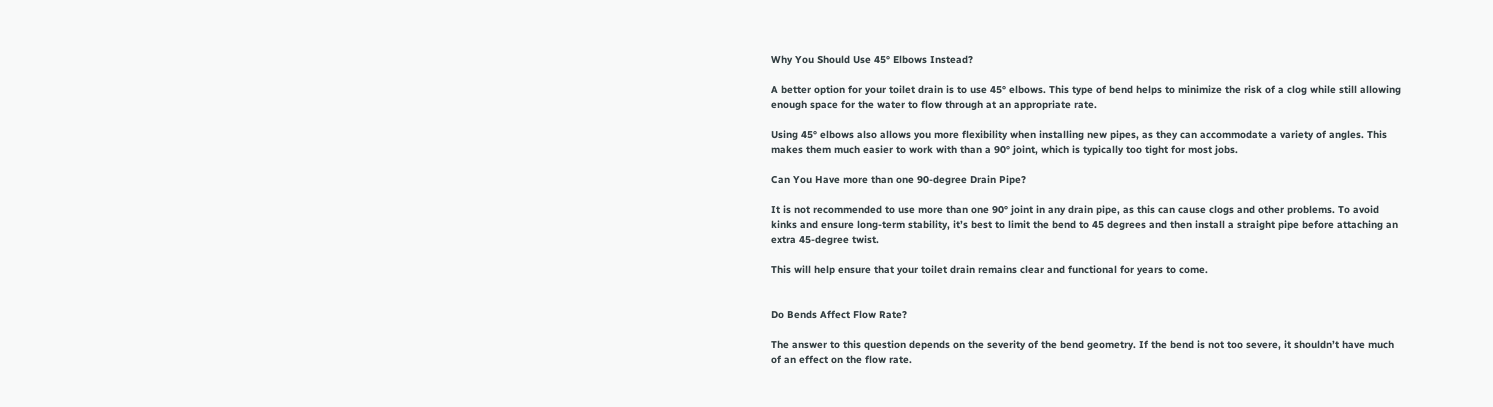Why You Should Use 45° Elbows Instead?

A better option for your toilet drain is to use 45° elbows. This type of bend helps to minimize the risk of a clog while still allowing enough space for the water to flow through at an appropriate rate.

Using 45° elbows also allows you more flexibility when installing new pipes, as they can accommodate a variety of angles. This makes them much easier to work with than a 90° joint, which is typically too tight for most jobs.

Can You Have more than one 90-degree Drain Pipe?

It is not recommended to use more than one 90° joint in any drain pipe, as this can cause clogs and other problems. To avoid kinks and ensure long-term stability, it’s best to limit the bend to 45 degrees and then install a straight pipe before attaching an extra 45-degree twist.

This will help ensure that your toilet drain remains clear and functional for years to come.


Do Bends Affect Flow Rate?

The answer to this question depends on the severity of the bend geometry. If the bend is not too severe, it shouldn’t have much of an effect on the flow rate.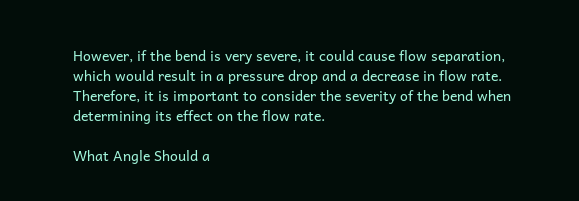However, if the bend is very severe, it could cause flow separation, which would result in a pressure drop and a decrease in flow rate. Therefore, it is important to consider the severity of the bend when determining its effect on the flow rate.

What Angle Should a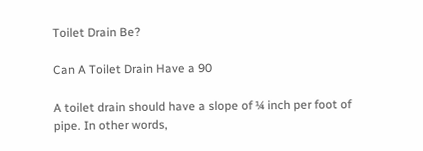Toilet Drain Be?

Can A Toilet Drain Have a 90

A toilet drain should have a slope of ¼ inch per foot of pipe. In other words,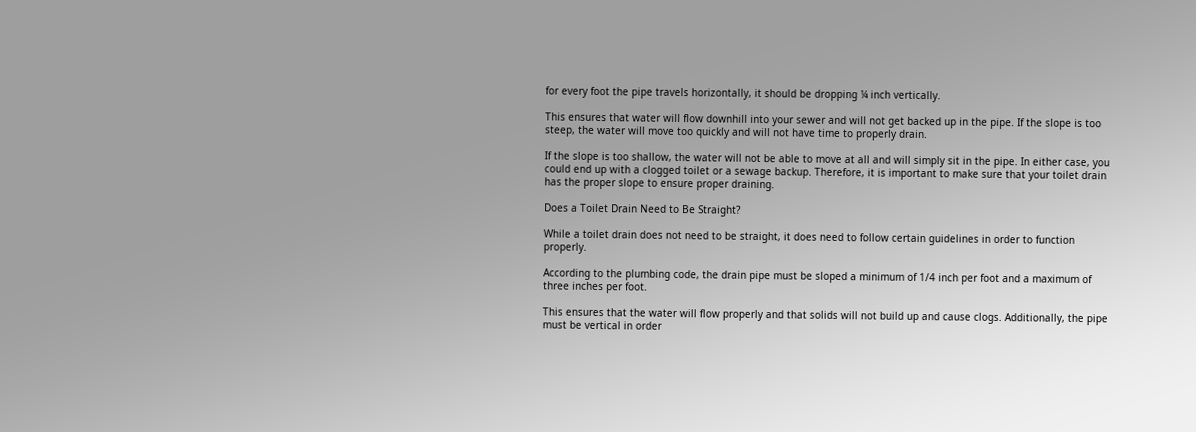for every foot the pipe travels horizontally, it should be dropping ¼ inch vertically.

This ensures that water will flow downhill into your sewer and will not get backed up in the pipe. If the slope is too steep, the water will move too quickly and will not have time to properly drain.

If the slope is too shallow, the water will not be able to move at all and will simply sit in the pipe. In either case, you could end up with a clogged toilet or a sewage backup. Therefore, it is important to make sure that your toilet drain has the proper slope to ensure proper draining.

Does a Toilet Drain Need to Be Straight?

While a toilet drain does not need to be straight, it does need to follow certain guidelines in order to function properly.

According to the plumbing code, the drain pipe must be sloped a minimum of 1/4 inch per foot and a maximum of three inches per foot.

This ensures that the water will flow properly and that solids will not build up and cause clogs. Additionally, the pipe must be vertical in order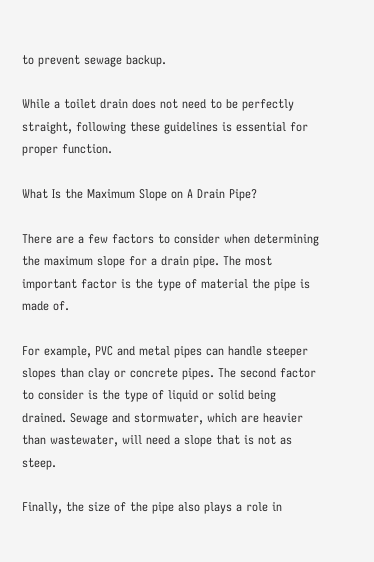to prevent sewage backup.

While a toilet drain does not need to be perfectly straight, following these guidelines is essential for proper function.

What Is the Maximum Slope on A Drain Pipe?

There are a few factors to consider when determining the maximum slope for a drain pipe. The most important factor is the type of material the pipe is made of.

For example, PVC and metal pipes can handle steeper slopes than clay or concrete pipes. The second factor to consider is the type of liquid or solid being drained. Sewage and stormwater, which are heavier than wastewater, will need a slope that is not as steep.

Finally, the size of the pipe also plays a role in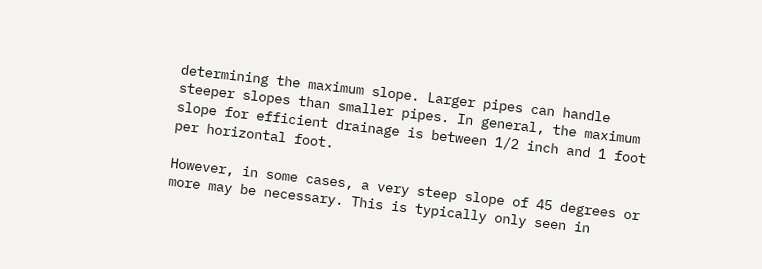determining the maximum slope. Larger pipes can handle steeper slopes than smaller pipes. In general, the maximum slope for efficient drainage is between 1/2 inch and 1 foot per horizontal foot.

However, in some cases, a very steep slope of 45 degrees or more may be necessary. This is typically only seen in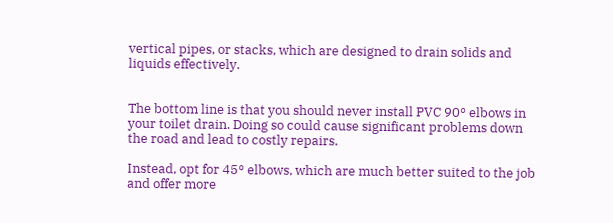vertical pipes, or stacks, which are designed to drain solids and liquids effectively.


The bottom line is that you should never install PVC 90° elbows in your toilet drain. Doing so could cause significant problems down the road and lead to costly repairs.

Instead, opt for 45° elbows, which are much better suited to the job and offer more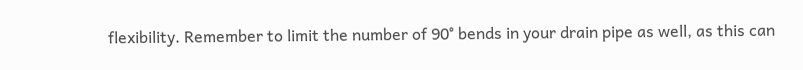flexibility. Remember to limit the number of 90° bends in your drain pipe as well, as this can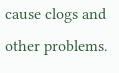cause clogs and other problems.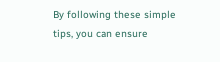By following these simple tips, you can ensure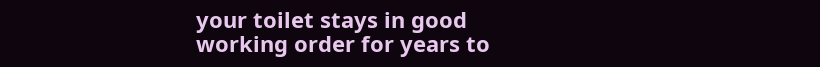your toilet stays in good working order for years to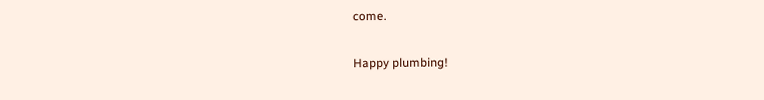come.

Happy plumbing!